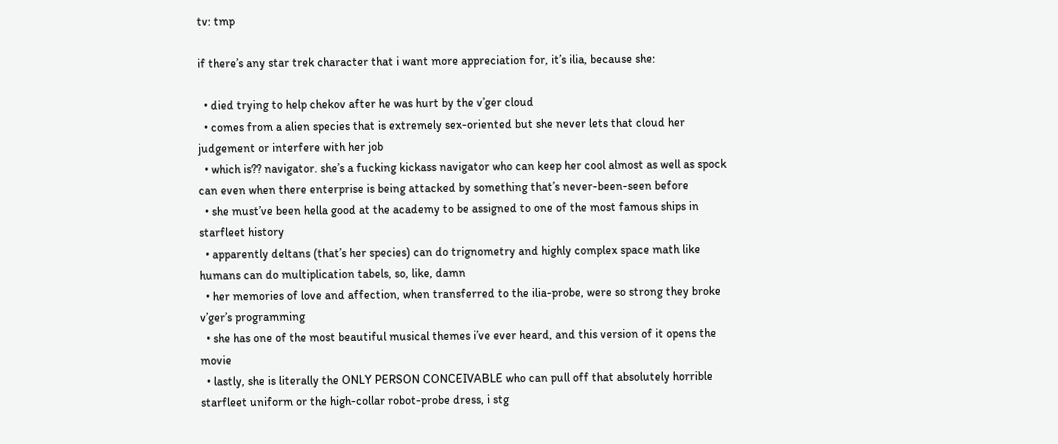tv: tmp

if there’s any star trek character that i want more appreciation for, it’s ilia, because she:

  • died trying to help chekov after he was hurt by the v’ger cloud
  • comes from a alien species that is extremely sex-oriented but she never lets that cloud her judgement or interfere with her job
  • which is?? navigator. she’s a fucking kickass navigator who can keep her cool almost as well as spock can even when there enterprise is being attacked by something that’s never-been-seen before
  • she must’ve been hella good at the academy to be assigned to one of the most famous ships in starfleet history
  • apparently deltans (that’s her species) can do trignometry and highly complex space math like humans can do multiplication tabels, so, like, damn
  • her memories of love and affection, when transferred to the ilia-probe, were so strong they broke v’ger’s programming
  • she has one of the most beautiful musical themes i’ve ever heard, and this version of it opens the movie
  • lastly, she is literally the ONLY PERSON CONCEIVABLE who can pull off that absolutely horrible starfleet uniform or the high-collar robot-probe dress, i stg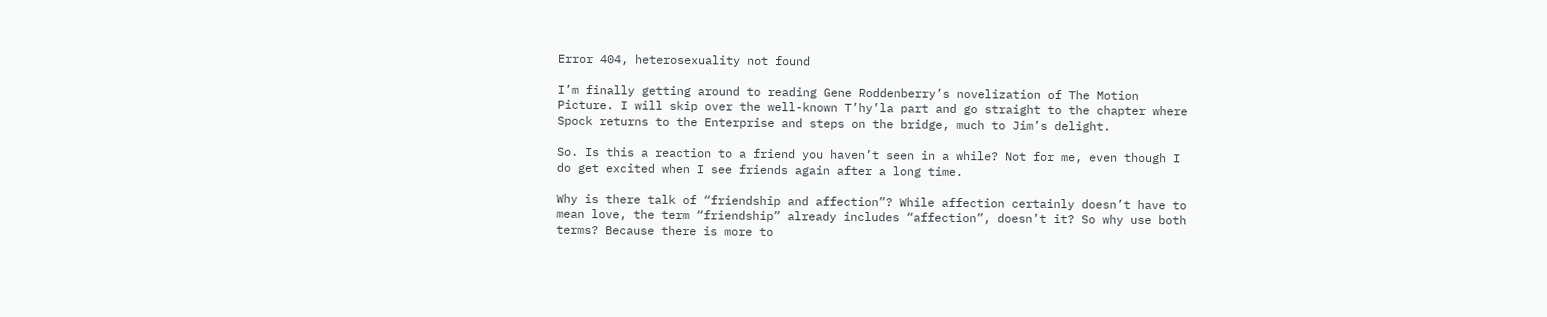Error 404, heterosexuality not found

I’m finally getting around to reading Gene Roddenberry’s novelization of The Motion Picture. I will skip over the well-known T’hy’la part and go straight to the chapter where Spock returns to the Enterprise and steps on the bridge, much to Jim’s delight.

So. Is this a reaction to a friend you haven’t seen in a while? Not for me, even though I do get excited when I see friends again after a long time.

Why is there talk of “friendship and affection”? While affection certainly doesn’t have to mean love, the term “friendship” already includes “affection”, doesn’t it? So why use both terms? Because there is more to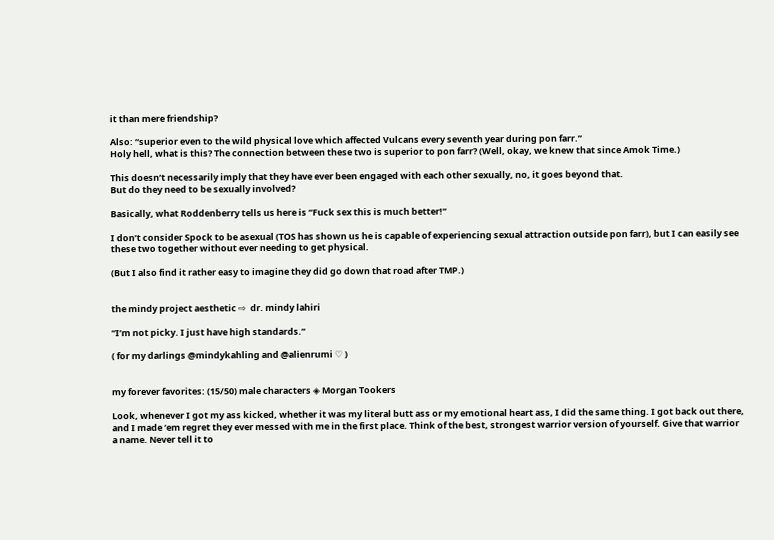it than mere friendship?

Also: “superior even to the wild physical love which affected Vulcans every seventh year during pon farr.”
Holy hell, what is this? The connection between these two is superior to pon farr? (Well, okay, we knew that since Amok Time.)

This doesn’t necessarily imply that they have ever been engaged with each other sexually, no, it goes beyond that.
But do they need to be sexually involved?

Basically, what Roddenberry tells us here is “Fuck sex this is much better!”

I don’t consider Spock to be asexual (TOS has shown us he is capable of experiencing sexual attraction outside pon farr), but I can easily see these two together without ever needing to get physical.

(But I also find it rather easy to imagine they did go down that road after TMP.)


the mindy project aesthetic ⇨  dr. mindy lahiri

“I’m not picky. I just have high standards.”

( for my darlings @mindykahling and @alienrumi ♡ )


my forever favorites: (15/50) male characters ◈ Morgan Tookers

Look, whenever I got my ass kicked, whether it was my literal butt ass or my emotional heart ass, I did the same thing. I got back out there, and I made ‘em regret they ever messed with me in the first place. Think of the best, strongest warrior version of yourself. Give that warrior a name. Never tell it to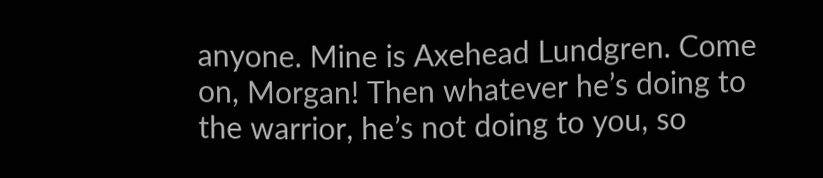anyone. Mine is Axehead Lundgren. Come on, Morgan! Then whatever he’s doing to the warrior, he’s not doing to you, so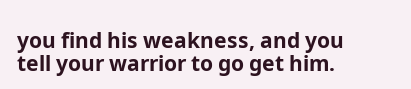you find his weakness, and you tell your warrior to go get him.